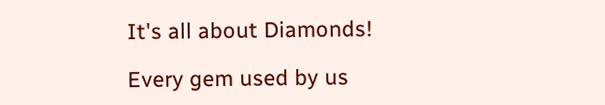It's all about Diamonds!

Every gem used by us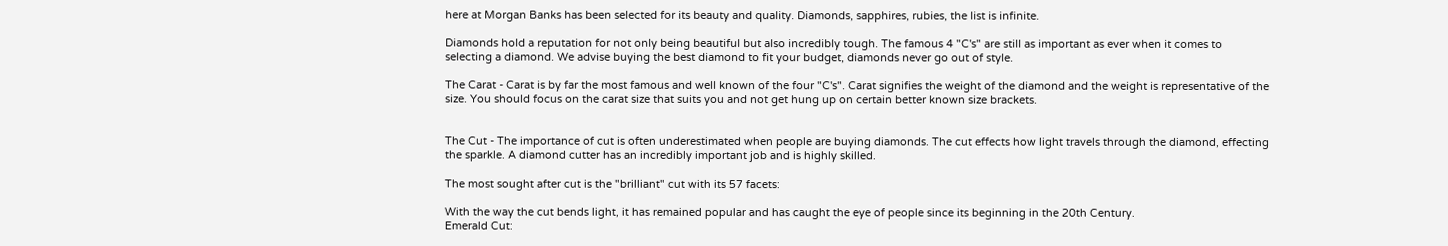here at Morgan Banks has been selected for its beauty and quality. Diamonds, sapphires, rubies, the list is infinite.

Diamonds hold a reputation for not only being beautiful but also incredibly tough. The famous 4 "C's" are still as important as ever when it comes to selecting a diamond. We advise buying the best diamond to fit your budget, diamonds never go out of style.

The Carat - Carat is by far the most famous and well known of the four "C's". Carat signifies the weight of the diamond and the weight is representative of the size. You should focus on the carat size that suits you and not get hung up on certain better known size brackets.


The Cut - The importance of cut is often underestimated when people are buying diamonds. The cut effects how light travels through the diamond, effecting the sparkle. A diamond cutter has an incredibly important job and is highly skilled.

The most sought after cut is the "brilliant" cut with its 57 facets:

With the way the cut bends light, it has remained popular and has caught the eye of people since its beginning in the 20th Century.
Emerald Cut: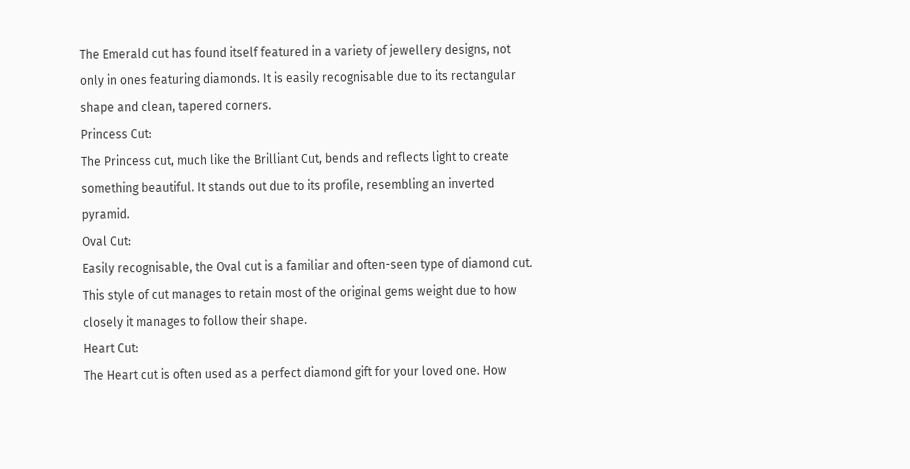The Emerald cut has found itself featured in a variety of jewellery designs, not only in ones featuring diamonds. It is easily recognisable due to its rectangular shape and clean, tapered corners.
Princess Cut:
The Princess cut, much like the Brilliant Cut, bends and reflects light to create something beautiful. It stands out due to its profile, resembling an inverted pyramid.
Oval Cut:
Easily recognisable, the Oval cut is a familiar and often-seen type of diamond cut. This style of cut manages to retain most of the original gems weight due to how closely it manages to follow their shape.
Heart Cut:
The Heart cut is often used as a perfect diamond gift for your loved one. How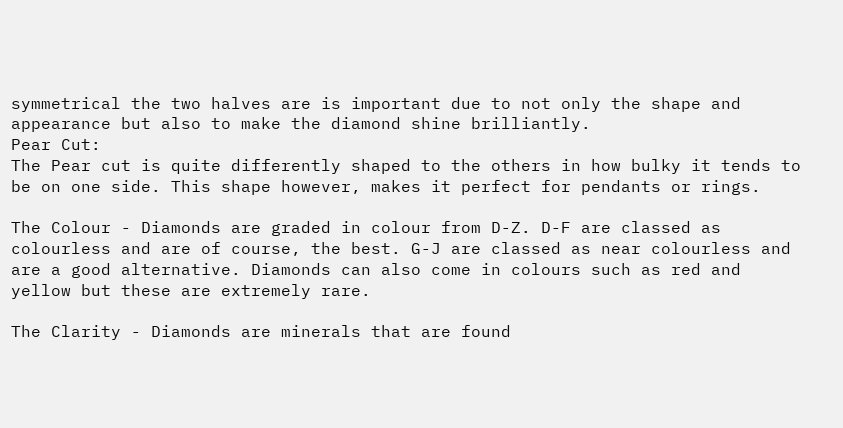symmetrical the two halves are is important due to not only the shape and appearance but also to make the diamond shine brilliantly.
Pear Cut:
The Pear cut is quite differently shaped to the others in how bulky it tends to be on one side. This shape however, makes it perfect for pendants or rings.

The Colour - Diamonds are graded in colour from D-Z. D-F are classed as colourless and are of course, the best. G-J are classed as near colourless and are a good alternative. Diamonds can also come in colours such as red and yellow but these are extremely rare.

The Clarity - Diamonds are minerals that are found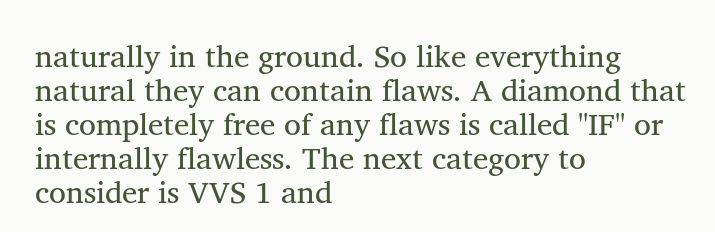naturally in the ground. So like everything natural they can contain flaws. A diamond that is completely free of any flaws is called "IF" or internally flawless. The next category to consider is VVS 1 and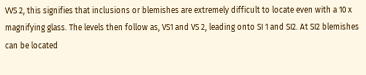VVS 2, this signifies that inclusions or blemishes are extremely difficult to locate even with a 10 x magnifying glass. The levels then follow as, VS1 and VS 2, leading onto SI 1 and SI2. At SI2 blemishes can be located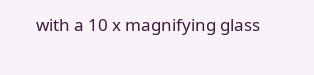with a 10 x magnifying glass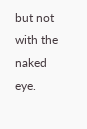but not with the naked eye.